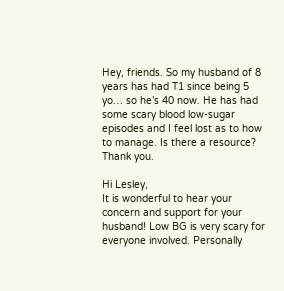Hey, friends. So my husband of 8 years has had T1 since being 5 yo… so he’s 40 now. He has had some scary blood low-sugar episodes and I feel lost as to how to manage. Is there a resource?
Thank you.

Hi Lesley,
It is wonderful to hear your concern and support for your husband! Low BG is very scary for everyone involved. Personally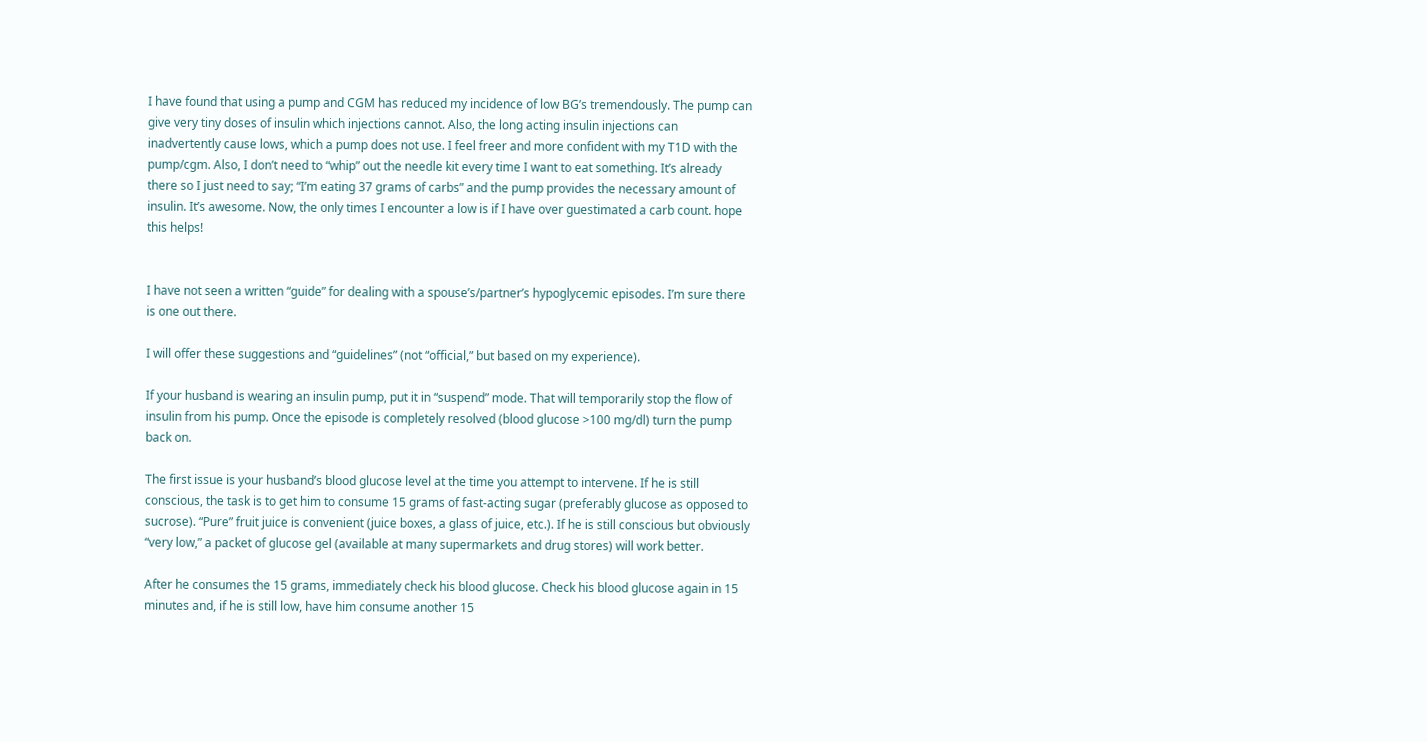I have found that using a pump and CGM has reduced my incidence of low BG’s tremendously. The pump can give very tiny doses of insulin which injections cannot. Also, the long acting insulin injections can inadvertently cause lows, which a pump does not use. I feel freer and more confident with my T1D with the pump/cgm. Also, I don’t need to “whip” out the needle kit every time I want to eat something. It’s already there so I just need to say; “I’m eating 37 grams of carbs” and the pump provides the necessary amount of insulin. It’s awesome. Now, the only times I encounter a low is if I have over guestimated a carb count. hope this helps!


I have not seen a written “guide” for dealing with a spouse’s/partner’s hypoglycemic episodes. I’m sure there is one out there.

I will offer these suggestions and “guidelines” (not “official,” but based on my experience).

If your husband is wearing an insulin pump, put it in “suspend” mode. That will temporarily stop the flow of insulin from his pump. Once the episode is completely resolved (blood glucose >100 mg/dl) turn the pump back on.

The first issue is your husband’s blood glucose level at the time you attempt to intervene. If he is still conscious, the task is to get him to consume 15 grams of fast-acting sugar (preferably glucose as opposed to sucrose). “Pure” fruit juice is convenient (juice boxes, a glass of juice, etc.). If he is still conscious but obviously “very low,” a packet of glucose gel (available at many supermarkets and drug stores) will work better.

After he consumes the 15 grams, immediately check his blood glucose. Check his blood glucose again in 15 minutes and, if he is still low, have him consume another 15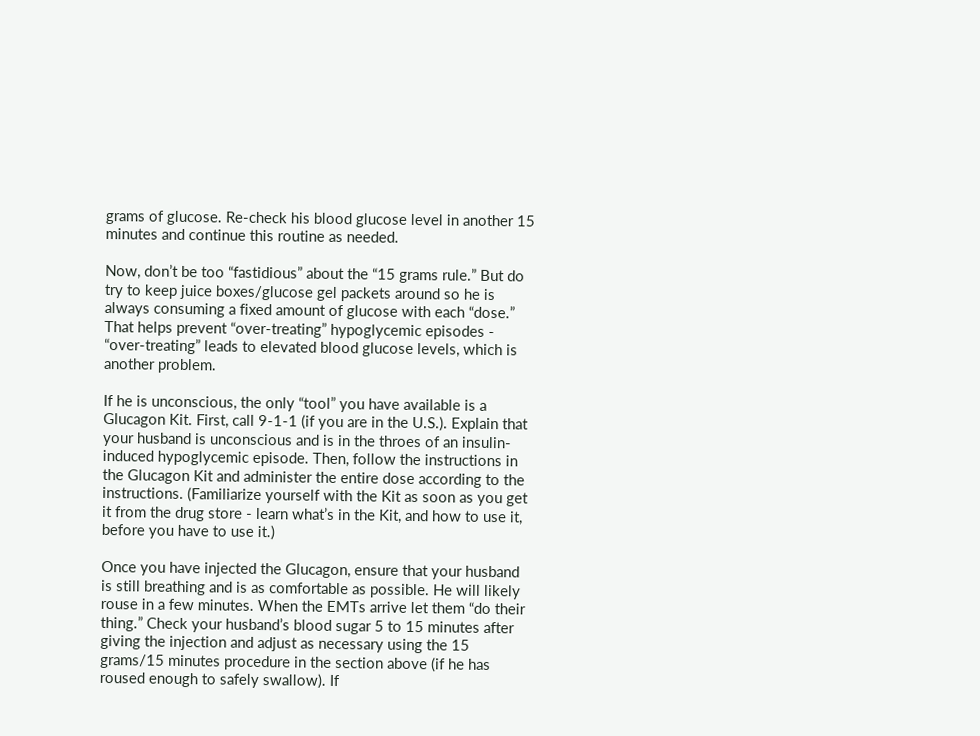grams of glucose. Re-check his blood glucose level in another 15 minutes and continue this routine as needed.

Now, don’t be too “fastidious” about the “15 grams rule.” But do try to keep juice boxes/glucose gel packets around so he is always consuming a fixed amount of glucose with each “dose.” That helps prevent “over-treating” hypoglycemic episodes - “over-treating” leads to elevated blood glucose levels, which is another problem.

If he is unconscious, the only “tool” you have available is a Glucagon Kit. First, call 9-1-1 (if you are in the U.S.). Explain that your husband is unconscious and is in the throes of an insulin-induced hypoglycemic episode. Then, follow the instructions in the Glucagon Kit and administer the entire dose according to the instructions. (Familiarize yourself with the Kit as soon as you get it from the drug store - learn what’s in the Kit, and how to use it, before you have to use it.)

Once you have injected the Glucagon, ensure that your husband is still breathing and is as comfortable as possible. He will likely rouse in a few minutes. When the EMTs arrive let them “do their thing.” Check your husband’s blood sugar 5 to 15 minutes after giving the injection and adjust as necessary using the 15 grams/15 minutes procedure in the section above (if he has roused enough to safely swallow). If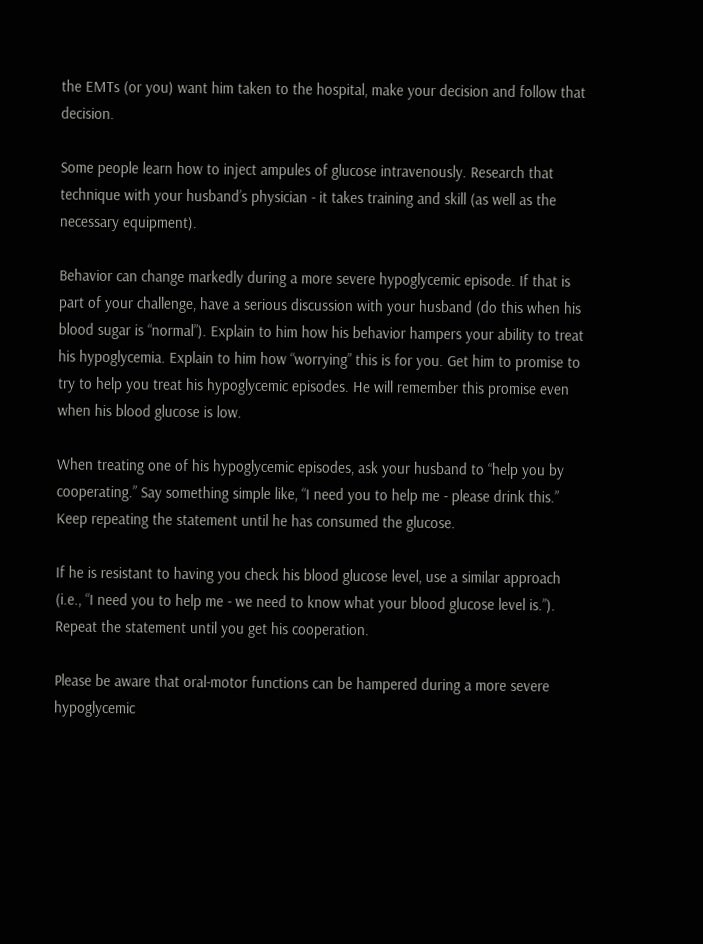the EMTs (or you) want him taken to the hospital, make your decision and follow that decision.

Some people learn how to inject ampules of glucose intravenously. Research that technique with your husband’s physician - it takes training and skill (as well as the necessary equipment).

Behavior can change markedly during a more severe hypoglycemic episode. If that is part of your challenge, have a serious discussion with your husband (do this when his blood sugar is “normal”). Explain to him how his behavior hampers your ability to treat his hypoglycemia. Explain to him how “worrying” this is for you. Get him to promise to try to help you treat his hypoglycemic episodes. He will remember this promise even when his blood glucose is low.

When treating one of his hypoglycemic episodes, ask your husband to “help you by cooperating.” Say something simple like, “I need you to help me - please drink this.” Keep repeating the statement until he has consumed the glucose.

If he is resistant to having you check his blood glucose level, use a similar approach (i.e., “I need you to help me - we need to know what your blood glucose level is.”). Repeat the statement until you get his cooperation.

Please be aware that oral-motor functions can be hampered during a more severe hypoglycemic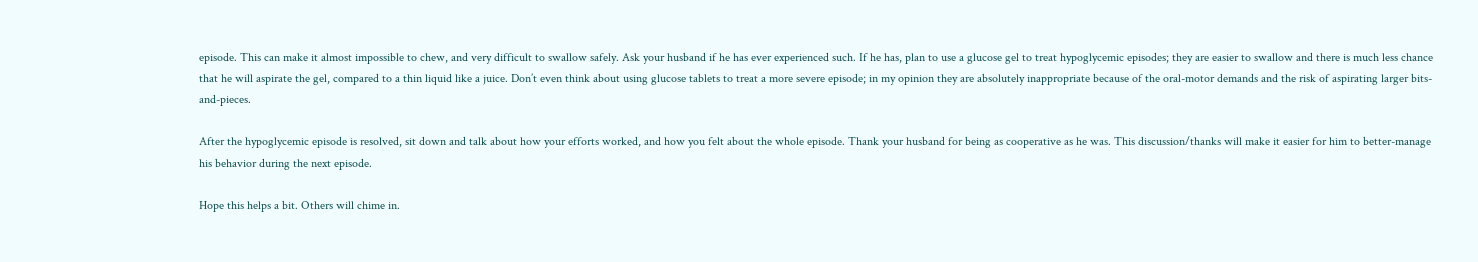episode. This can make it almost impossible to chew, and very difficult to swallow safely. Ask your husband if he has ever experienced such. If he has, plan to use a glucose gel to treat hypoglycemic episodes; they are easier to swallow and there is much less chance that he will aspirate the gel, compared to a thin liquid like a juice. Don’t even think about using glucose tablets to treat a more severe episode; in my opinion they are absolutely inappropriate because of the oral-motor demands and the risk of aspirating larger bits-and-pieces.

After the hypoglycemic episode is resolved, sit down and talk about how your efforts worked, and how you felt about the whole episode. Thank your husband for being as cooperative as he was. This discussion/thanks will make it easier for him to better-manage his behavior during the next episode.

Hope this helps a bit. Others will chime in.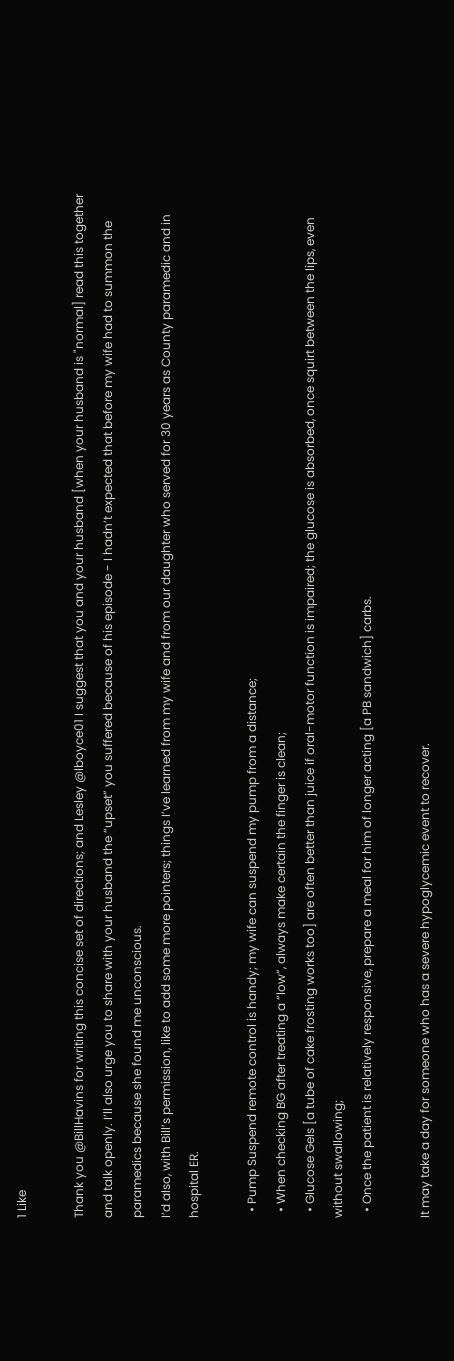1 Like

Thank you @BillHavins for writing this concise set of directions; and Lesley @lboyce01 I suggest that you and your husband [when your husband is "normal] read this together and talk openly. I’ll also urge you to share with your husband the “upset” you suffered because of his episode - I hadn’t expected that before my wife had to summon the paramedics because she found me unconscious.
I’d also, with Bill’s permission, like to add some more pointers; things I’ve learned from my wife and from our daughter who served for 30 years as County paramedic and in hospital ER.

  • Pump Suspend remote control is handy; my wife can suspend my pump from a distance;
  • When checking BG after treating a “low”, always make certain the finger is clean;
  • Glucose Gels [a tube of cake frosting works too] are often better than juice if oral-motor function is impaired; the glucose is absorbed, once squirt between the lips, even without swallowing;
  • Once the patient is relatively responsive, prepare a meal for him of longer acting [a PB sandwich] carbs.

It may take a day for someone who has a severe hypoglycemic event to recover.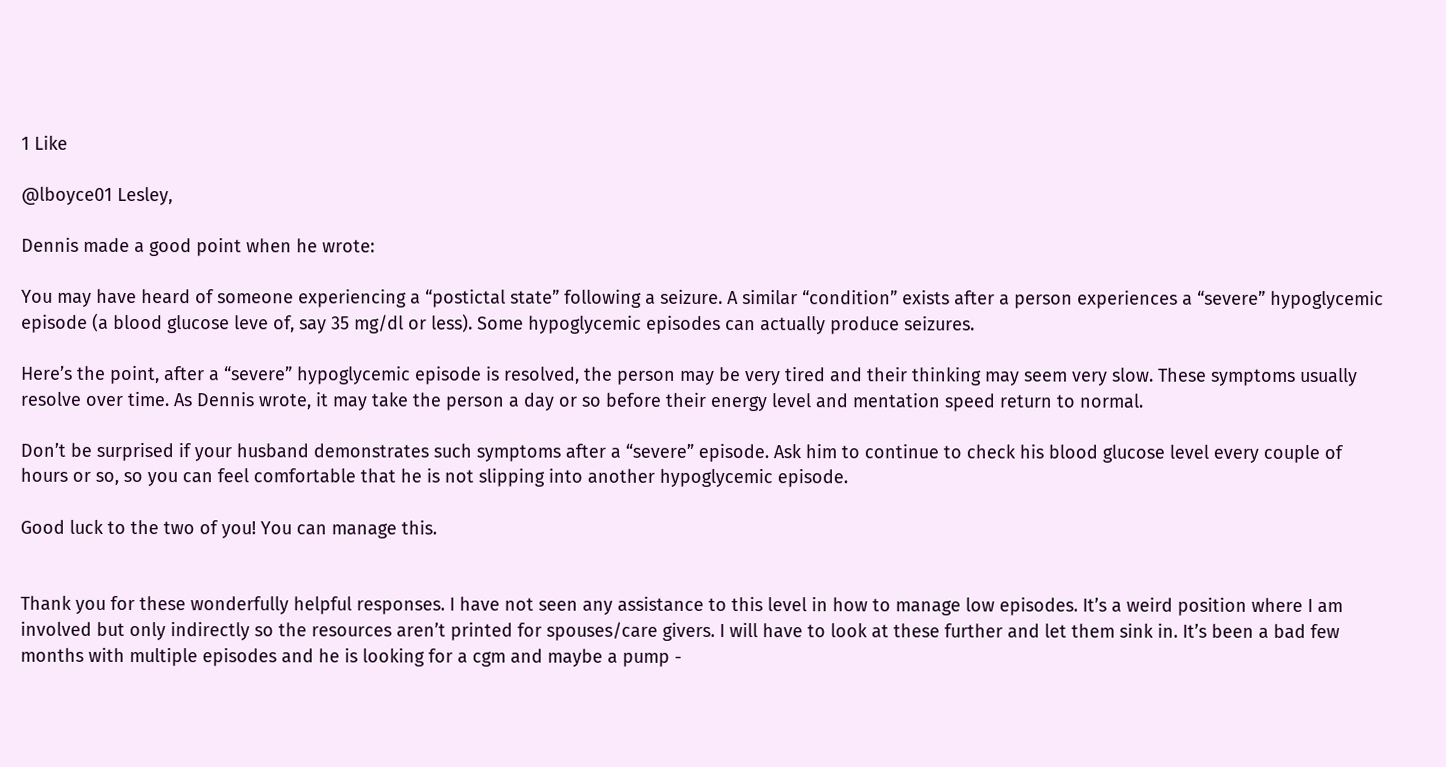1 Like

@lboyce01 Lesley,

Dennis made a good point when he wrote:

You may have heard of someone experiencing a “postictal state” following a seizure. A similar “condition” exists after a person experiences a “severe” hypoglycemic episode (a blood glucose leve of, say 35 mg/dl or less). Some hypoglycemic episodes can actually produce seizures.

Here’s the point, after a “severe” hypoglycemic episode is resolved, the person may be very tired and their thinking may seem very slow. These symptoms usually resolve over time. As Dennis wrote, it may take the person a day or so before their energy level and mentation speed return to normal.

Don’t be surprised if your husband demonstrates such symptoms after a “severe” episode. Ask him to continue to check his blood glucose level every couple of hours or so, so you can feel comfortable that he is not slipping into another hypoglycemic episode.

Good luck to the two of you! You can manage this.


Thank you for these wonderfully helpful responses. I have not seen any assistance to this level in how to manage low episodes. It’s a weird position where I am involved but only indirectly so the resources aren’t printed for spouses/care givers. I will have to look at these further and let them sink in. It’s been a bad few months with multiple episodes and he is looking for a cgm and maybe a pump -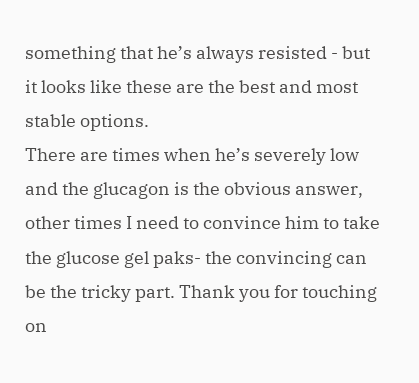something that he’s always resisted - but it looks like these are the best and most stable options.
There are times when he’s severely low and the glucagon is the obvious answer, other times I need to convince him to take the glucose gel paks- the convincing can be the tricky part. Thank you for touching on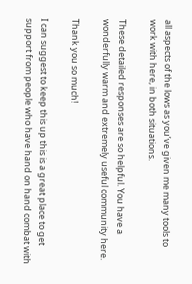all aspects of the lows as you’ve given me many tools to work with here, in both situations.

These detailed responses are so helpful. You have a wonderfully warm and extremely useful community here.

Thank you so much!

I can suggest to keep this up this is a great place to get support from people who have hand on hand combat with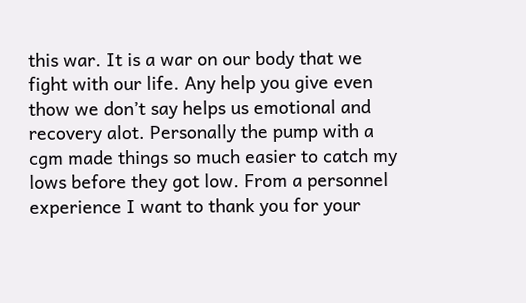this war. It is a war on our body that we fight with our life. Any help you give even thow we don’t say helps us emotional and recovery alot. Personally the pump with a cgm made things so much easier to catch my lows before they got low. From a personnel experience I want to thank you for your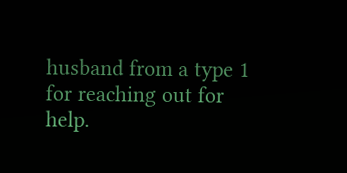husband from a type 1 for reaching out for help.